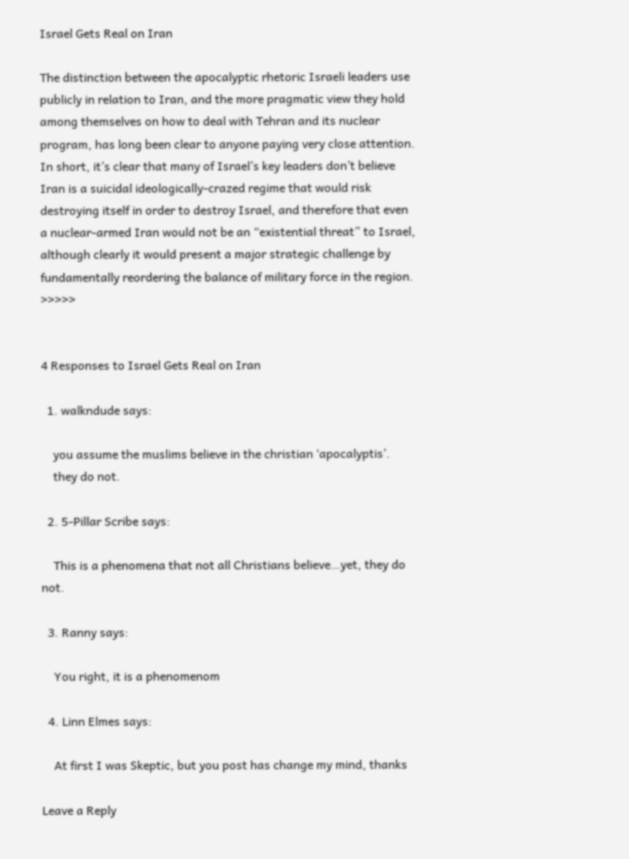Israel Gets Real on Iran

The distinction between the apocalyptic rhetoric Israeli leaders use publicly in relation to Iran, and the more pragmatic view they hold among themselves on how to deal with Tehran and its nuclear program, has long been clear to anyone paying very close attention. In short, it’s clear that many of Israel’s key leaders don’t believe Iran is a suicidal ideologically-crazed regime that would risk destroying itself in order to destroy Israel, and therefore that even a nuclear-armed Iran would not be an “existential threat” to Israel, although clearly it would present a major strategic challenge by fundamentally reordering the balance of military force in the region.  >>>>>


4 Responses to Israel Gets Real on Iran

  1. walkndude says:

    you assume the muslims believe in the christian ‘apocalyptis’.
    they do not.

  2. 5-Pillar Scribe says:

    This is a phenomena that not all Christians believe…yet, they do not.

  3. Ranny says:

    You right, it is a phenomenom

  4. Linn Elmes says:

    At first I was Skeptic, but you post has change my mind, thanks

Leave a Reply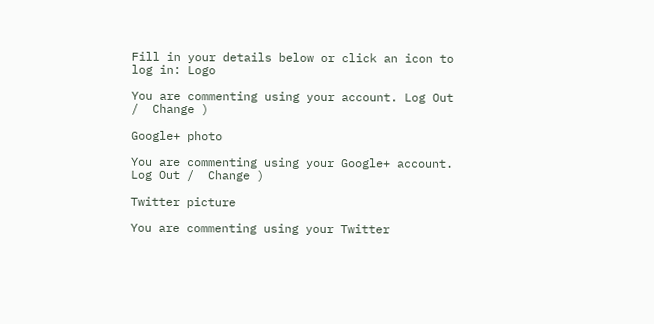Fill in your details below or click an icon to log in: Logo

You are commenting using your account. Log Out /  Change )

Google+ photo

You are commenting using your Google+ account. Log Out /  Change )

Twitter picture

You are commenting using your Twitter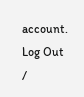account. Log Out /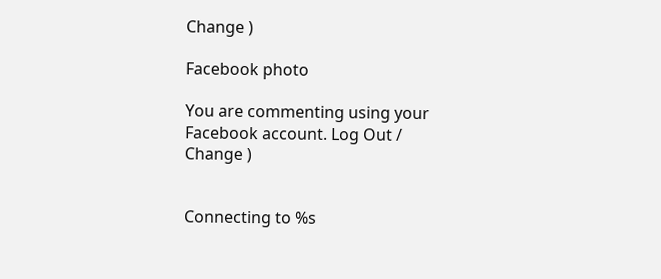Change )

Facebook photo

You are commenting using your Facebook account. Log Out /  Change )


Connecting to %s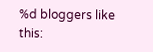%d bloggers like this: